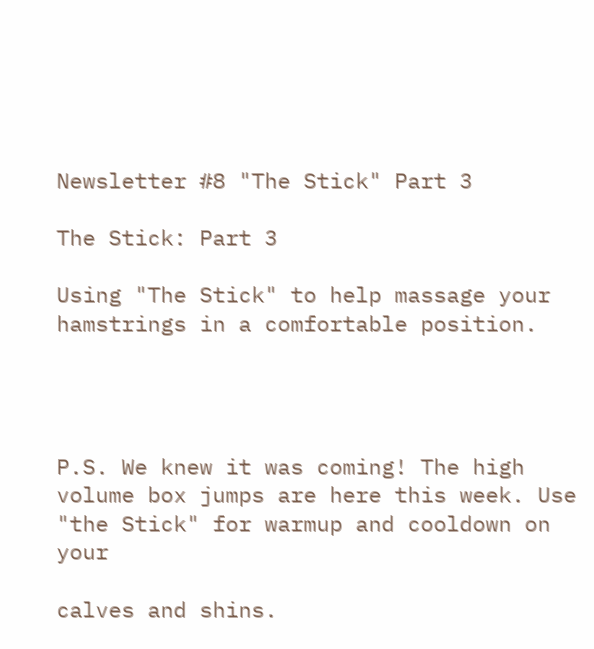Newsletter #8 "The Stick" Part 3

The Stick: Part 3

Using "The Stick" to help massage your hamstrings in a comfortable position.




P.S. We knew it was coming! The high volume box jumps are here this week. Use "the Stick" for warmup and cooldown on your

calves and shins.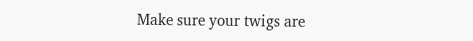Make sure your twigs are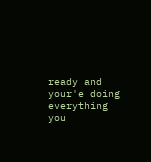ready and your'e doing everything you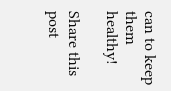can to keep them healthy!

Share this post